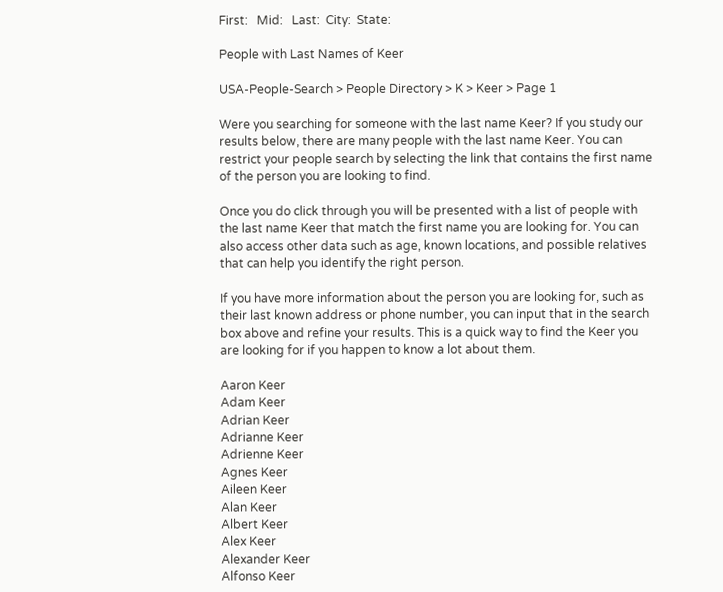First:   Mid:   Last:  City:  State:

People with Last Names of Keer

USA-People-Search > People Directory > K > Keer > Page 1

Were you searching for someone with the last name Keer? If you study our results below, there are many people with the last name Keer. You can restrict your people search by selecting the link that contains the first name of the person you are looking to find.

Once you do click through you will be presented with a list of people with the last name Keer that match the first name you are looking for. You can also access other data such as age, known locations, and possible relatives that can help you identify the right person.

If you have more information about the person you are looking for, such as their last known address or phone number, you can input that in the search box above and refine your results. This is a quick way to find the Keer you are looking for if you happen to know a lot about them.

Aaron Keer
Adam Keer
Adrian Keer
Adrianne Keer
Adrienne Keer
Agnes Keer
Aileen Keer
Alan Keer
Albert Keer
Alex Keer
Alexander Keer
Alfonso Keer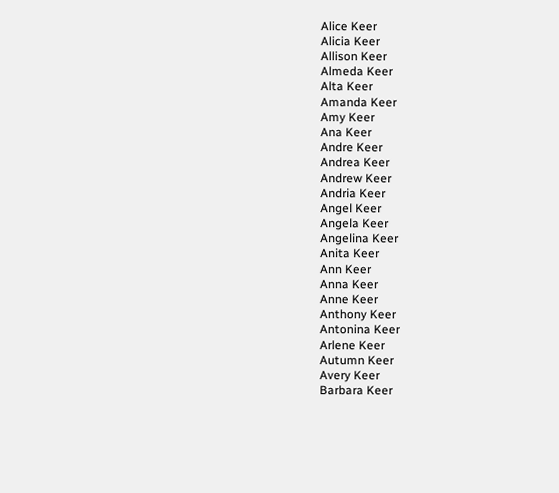Alice Keer
Alicia Keer
Allison Keer
Almeda Keer
Alta Keer
Amanda Keer
Amy Keer
Ana Keer
Andre Keer
Andrea Keer
Andrew Keer
Andria Keer
Angel Keer
Angela Keer
Angelina Keer
Anita Keer
Ann Keer
Anna Keer
Anne Keer
Anthony Keer
Antonina Keer
Arlene Keer
Autumn Keer
Avery Keer
Barbara Keer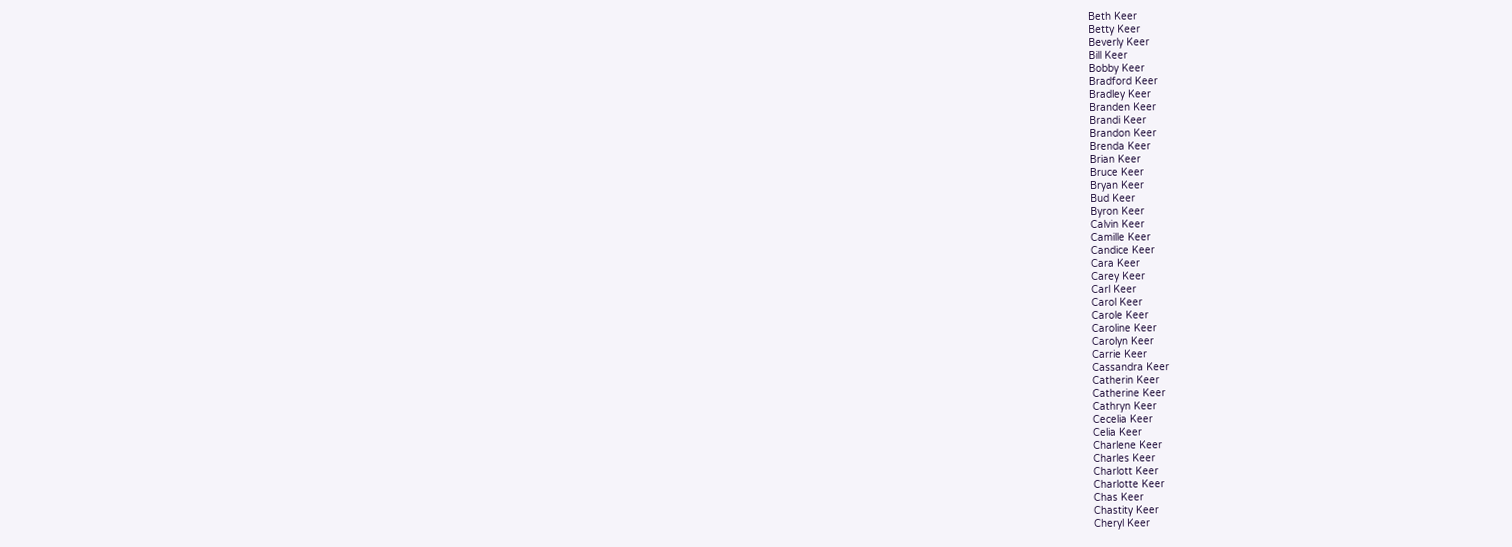Beth Keer
Betty Keer
Beverly Keer
Bill Keer
Bobby Keer
Bradford Keer
Bradley Keer
Branden Keer
Brandi Keer
Brandon Keer
Brenda Keer
Brian Keer
Bruce Keer
Bryan Keer
Bud Keer
Byron Keer
Calvin Keer
Camille Keer
Candice Keer
Cara Keer
Carey Keer
Carl Keer
Carol Keer
Carole Keer
Caroline Keer
Carolyn Keer
Carrie Keer
Cassandra Keer
Catherin Keer
Catherine Keer
Cathryn Keer
Cecelia Keer
Celia Keer
Charlene Keer
Charles Keer
Charlott Keer
Charlotte Keer
Chas Keer
Chastity Keer
Cheryl Keer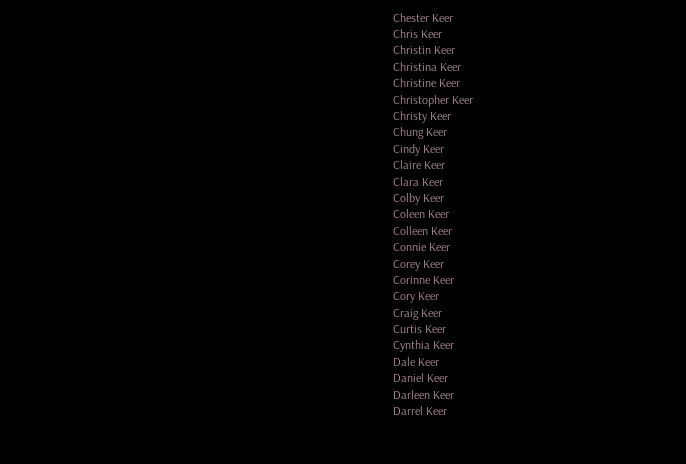Chester Keer
Chris Keer
Christin Keer
Christina Keer
Christine Keer
Christopher Keer
Christy Keer
Chung Keer
Cindy Keer
Claire Keer
Clara Keer
Colby Keer
Coleen Keer
Colleen Keer
Connie Keer
Corey Keer
Corinne Keer
Cory Keer
Craig Keer
Curtis Keer
Cynthia Keer
Dale Keer
Daniel Keer
Darleen Keer
Darrel Keer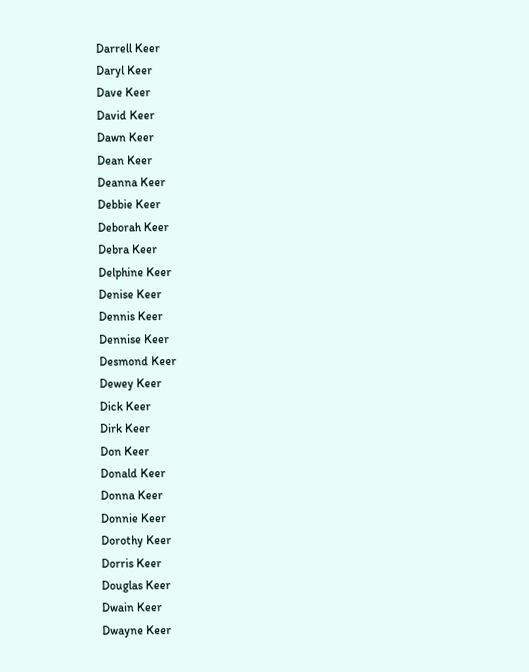Darrell Keer
Daryl Keer
Dave Keer
David Keer
Dawn Keer
Dean Keer
Deanna Keer
Debbie Keer
Deborah Keer
Debra Keer
Delphine Keer
Denise Keer
Dennis Keer
Dennise Keer
Desmond Keer
Dewey Keer
Dick Keer
Dirk Keer
Don Keer
Donald Keer
Donna Keer
Donnie Keer
Dorothy Keer
Dorris Keer
Douglas Keer
Dwain Keer
Dwayne Keer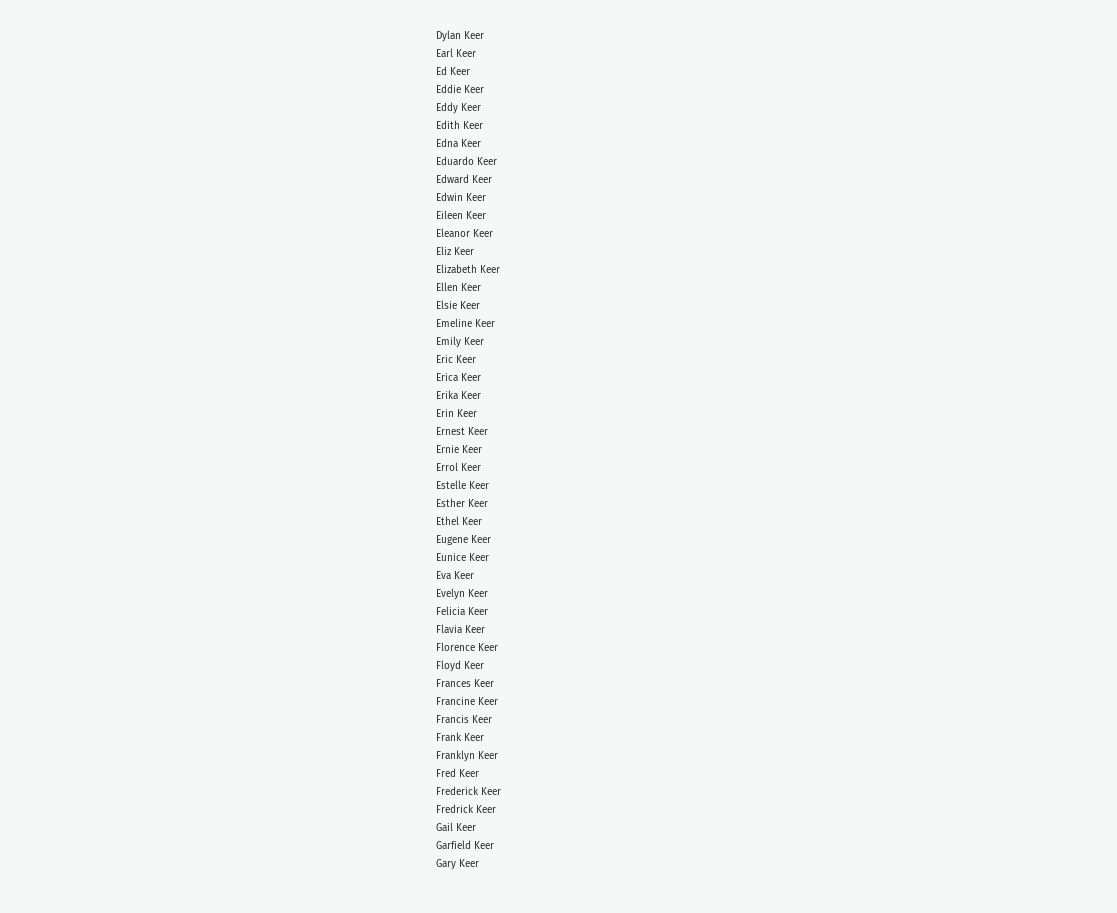Dylan Keer
Earl Keer
Ed Keer
Eddie Keer
Eddy Keer
Edith Keer
Edna Keer
Eduardo Keer
Edward Keer
Edwin Keer
Eileen Keer
Eleanor Keer
Eliz Keer
Elizabeth Keer
Ellen Keer
Elsie Keer
Emeline Keer
Emily Keer
Eric Keer
Erica Keer
Erika Keer
Erin Keer
Ernest Keer
Ernie Keer
Errol Keer
Estelle Keer
Esther Keer
Ethel Keer
Eugene Keer
Eunice Keer
Eva Keer
Evelyn Keer
Felicia Keer
Flavia Keer
Florence Keer
Floyd Keer
Frances Keer
Francine Keer
Francis Keer
Frank Keer
Franklyn Keer
Fred Keer
Frederick Keer
Fredrick Keer
Gail Keer
Garfield Keer
Gary Keer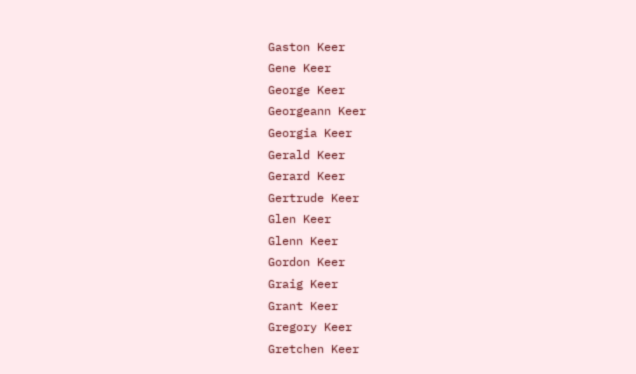Gaston Keer
Gene Keer
George Keer
Georgeann Keer
Georgia Keer
Gerald Keer
Gerard Keer
Gertrude Keer
Glen Keer
Glenn Keer
Gordon Keer
Graig Keer
Grant Keer
Gregory Keer
Gretchen Keer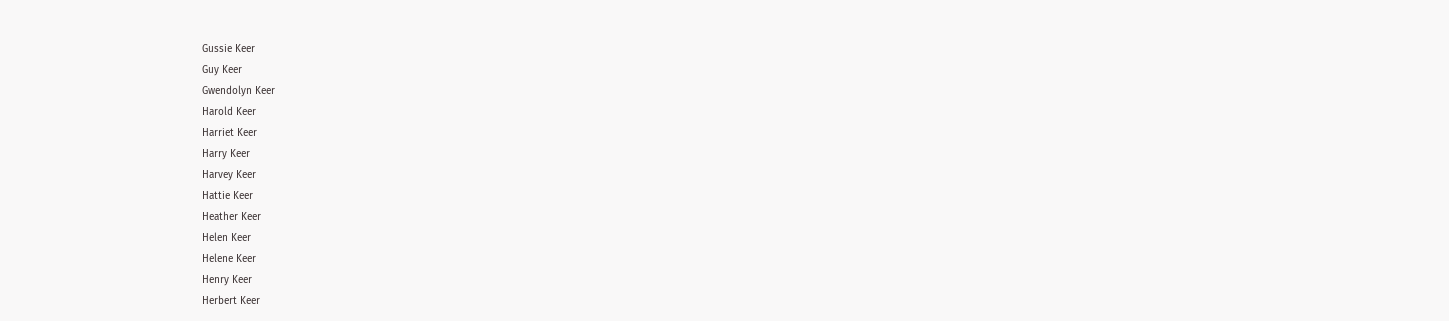Gussie Keer
Guy Keer
Gwendolyn Keer
Harold Keer
Harriet Keer
Harry Keer
Harvey Keer
Hattie Keer
Heather Keer
Helen Keer
Helene Keer
Henry Keer
Herbert Keer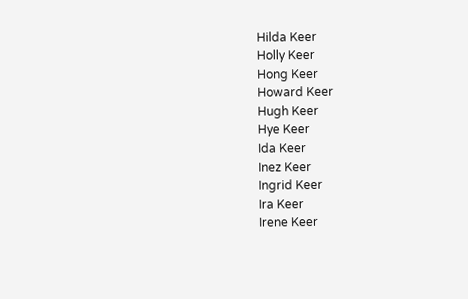Hilda Keer
Holly Keer
Hong Keer
Howard Keer
Hugh Keer
Hye Keer
Ida Keer
Inez Keer
Ingrid Keer
Ira Keer
Irene Keer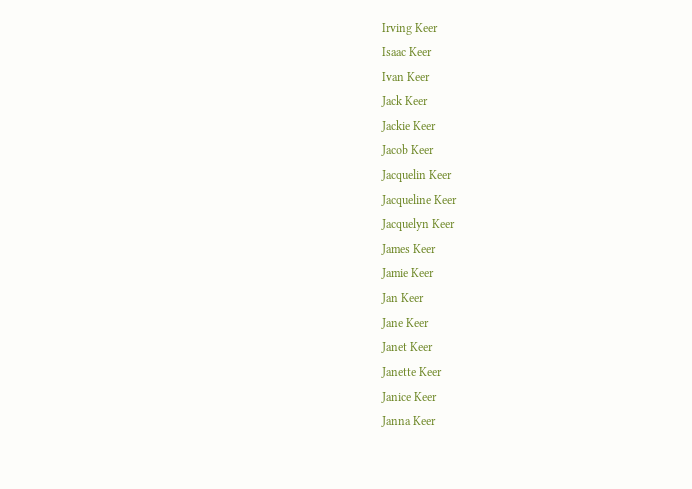Irving Keer
Isaac Keer
Ivan Keer
Jack Keer
Jackie Keer
Jacob Keer
Jacquelin Keer
Jacqueline Keer
Jacquelyn Keer
James Keer
Jamie Keer
Jan Keer
Jane Keer
Janet Keer
Janette Keer
Janice Keer
Janna Keer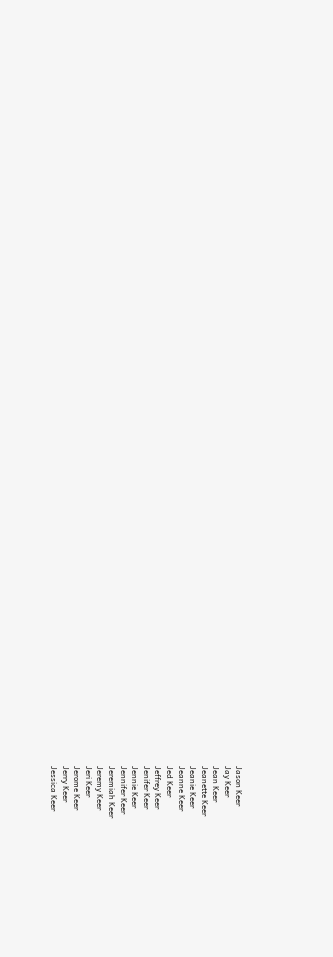Jason Keer
Jay Keer
Jean Keer
Jeanette Keer
Jeanie Keer
Jeanne Keer
Jed Keer
Jeffrey Keer
Jenifer Keer
Jennie Keer
Jennifer Keer
Jeremiah Keer
Jeremy Keer
Jeri Keer
Jerome Keer
Jerry Keer
Jessica Keer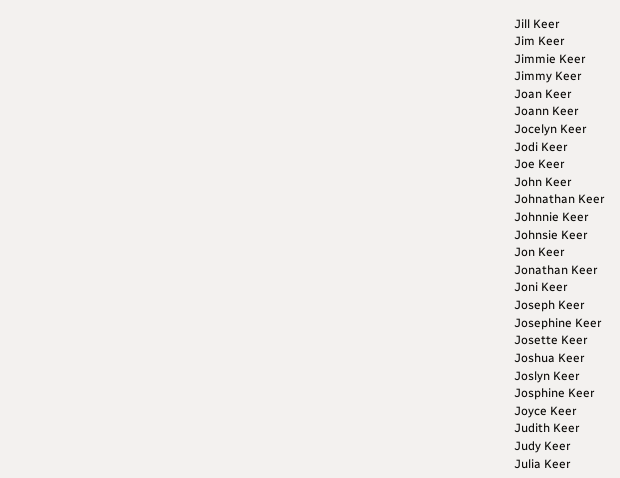Jill Keer
Jim Keer
Jimmie Keer
Jimmy Keer
Joan Keer
Joann Keer
Jocelyn Keer
Jodi Keer
Joe Keer
John Keer
Johnathan Keer
Johnnie Keer
Johnsie Keer
Jon Keer
Jonathan Keer
Joni Keer
Joseph Keer
Josephine Keer
Josette Keer
Joshua Keer
Joslyn Keer
Josphine Keer
Joyce Keer
Judith Keer
Judy Keer
Julia Keer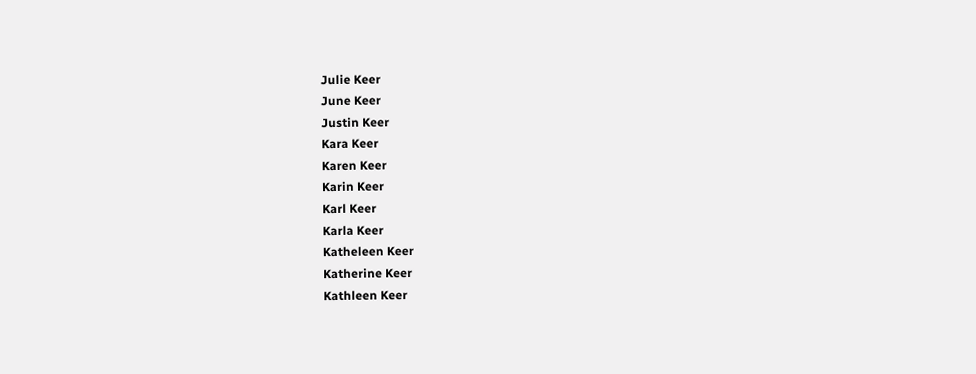Julie Keer
June Keer
Justin Keer
Kara Keer
Karen Keer
Karin Keer
Karl Keer
Karla Keer
Katheleen Keer
Katherine Keer
Kathleen Keer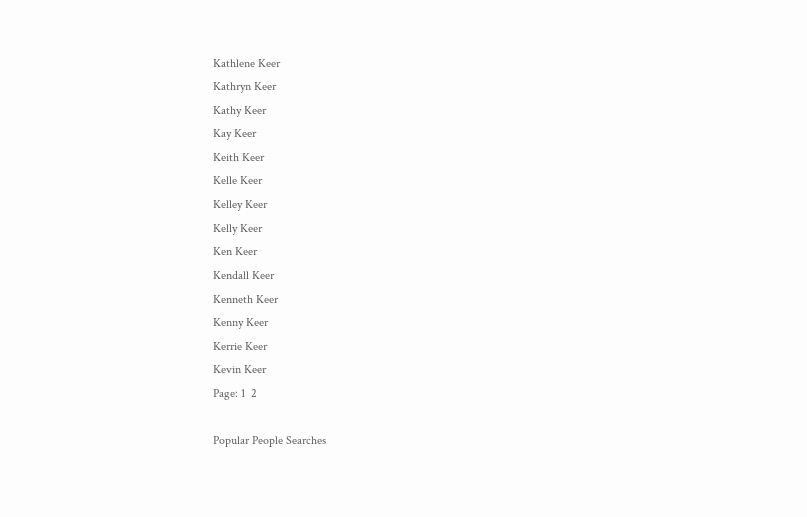Kathlene Keer
Kathryn Keer
Kathy Keer
Kay Keer
Keith Keer
Kelle Keer
Kelley Keer
Kelly Keer
Ken Keer
Kendall Keer
Kenneth Keer
Kenny Keer
Kerrie Keer
Kevin Keer
Page: 1  2

Popular People Searches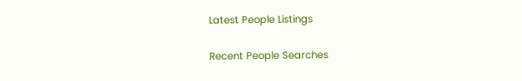Latest People Listings

Recent People Searches